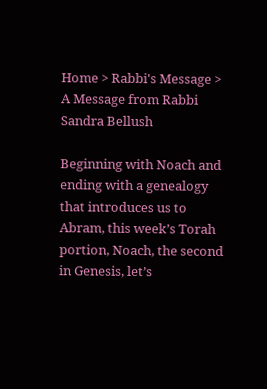Home > Rabbi's Message > A Message from Rabbi Sandra Bellush

Beginning with Noach and ending with a genealogy that introduces us to Abram, this week’s Torah portion, Noach, the second in Genesis, let’s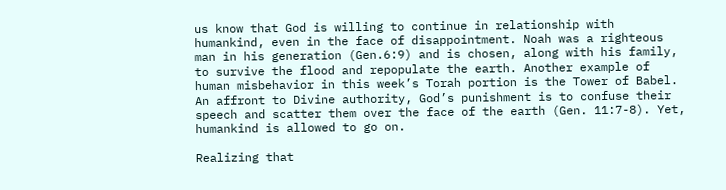us know that God is willing to continue in relationship with humankind, even in the face of disappointment. Noah was a righteous man in his generation (Gen.6:9) and is chosen, along with his family, to survive the flood and repopulate the earth. Another example of human misbehavior in this week’s Torah portion is the Tower of Babel. An affront to Divine authority, God’s punishment is to confuse their speech and scatter them over the face of the earth (Gen. 11:7-8). Yet, humankind is allowed to go on.

Realizing that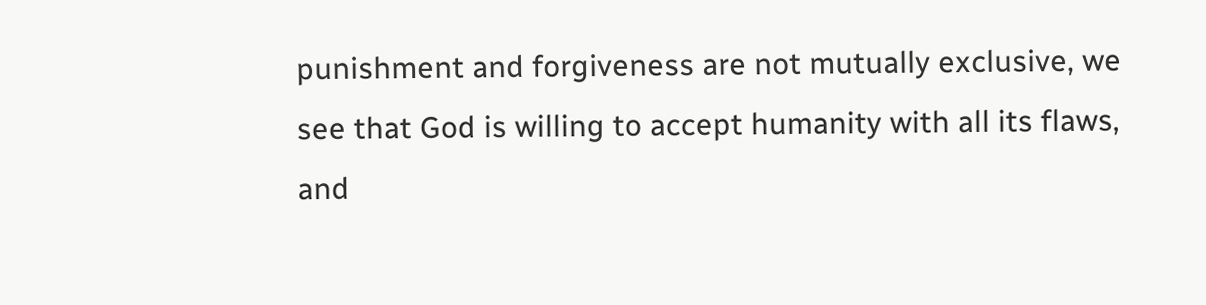punishment and forgiveness are not mutually exclusive, we see that God is willing to accept humanity with all its flaws, and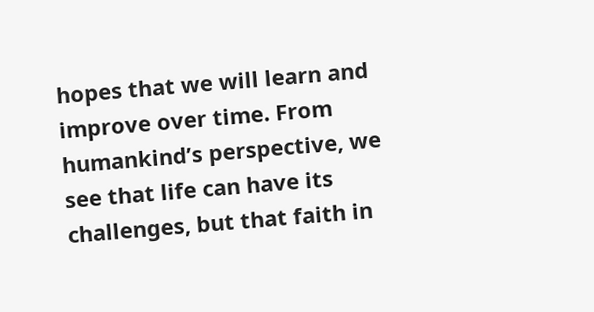hopes that we will learn and improve over time. From humankind’s perspective, we see that life can have its challenges, but that faith in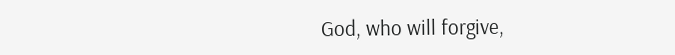God, who will forgive,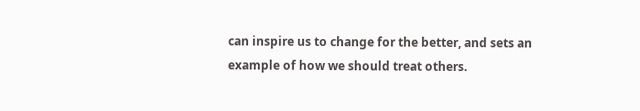can inspire us to change for the better, and sets an example of how we should treat others.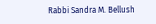Rabbi Sandra M. Bellush